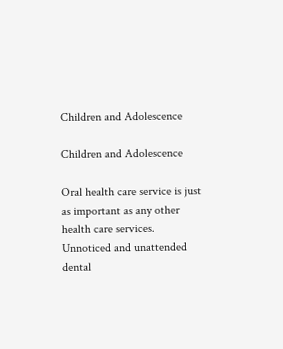Children and Adolescence

Children and Adolescence

Oral health care service is just as important as any other health care services. Unnoticed and unattended dental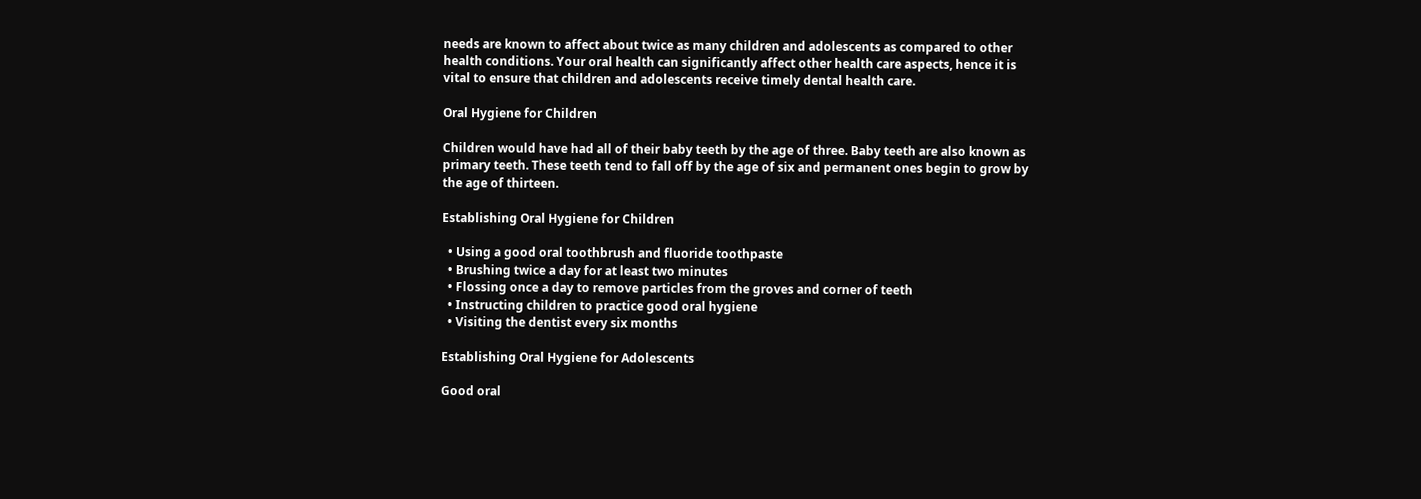needs are known to affect about twice as many children and adolescents as compared to other health conditions. Your oral health can significantly affect other health care aspects, hence it is vital to ensure that children and adolescents receive timely dental health care.

Oral Hygiene for Children

Children would have had all of their baby teeth by the age of three. Baby teeth are also known as primary teeth. These teeth tend to fall off by the age of six and permanent ones begin to grow by the age of thirteen.

Establishing Oral Hygiene for Children

  • Using a good oral toothbrush and fluoride toothpaste
  • Brushing twice a day for at least two minutes
  • Flossing once a day to remove particles from the groves and corner of teeth
  • Instructing children to practice good oral hygiene
  • Visiting the dentist every six months

Establishing Oral Hygiene for Adolescents

Good oral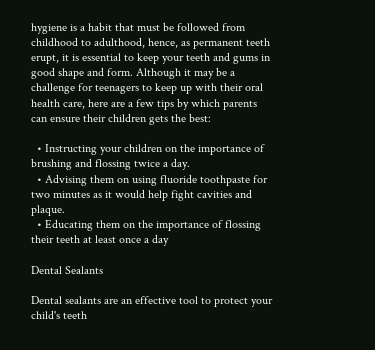hygiene is a habit that must be followed from childhood to adulthood, hence, as permanent teeth erupt, it is essential to keep your teeth and gums in good shape and form. Although it may be a challenge for teenagers to keep up with their oral health care, here are a few tips by which parents can ensure their children gets the best:

  • Instructing your children on the importance of brushing and flossing twice a day.
  • Advising them on using fluoride toothpaste for two minutes as it would help fight cavities and plaque.
  • Educating them on the importance of flossing their teeth at least once a day

Dental Sealants

Dental sealants are an effective tool to protect your child's teeth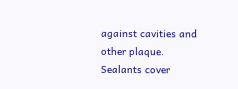against cavities and other plaque. Sealants cover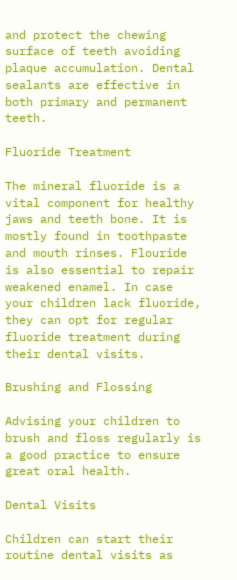and protect the chewing surface of teeth avoiding plaque accumulation. Dental sealants are effective in both primary and permanent teeth.

Fluoride Treatment

The mineral fluoride is a vital component for healthy jaws and teeth bone. It is mostly found in toothpaste and mouth rinses. Flouride is also essential to repair weakened enamel. In case your children lack fluoride, they can opt for regular fluoride treatment during their dental visits.

Brushing and Flossing

Advising your children to brush and floss regularly is a good practice to ensure great oral health.

Dental Visits

Children can start their routine dental visits as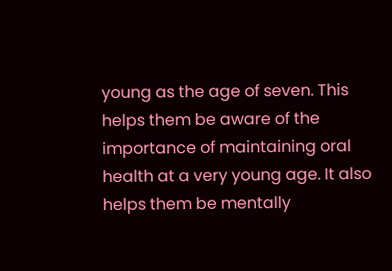young as the age of seven. This helps them be aware of the importance of maintaining oral health at a very young age. It also helps them be mentally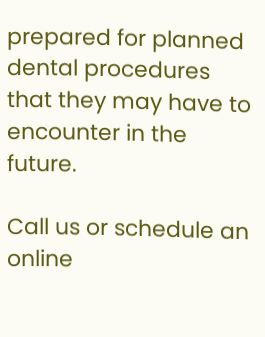prepared for planned dental procedures that they may have to encounter in the future.

Call us or schedule an online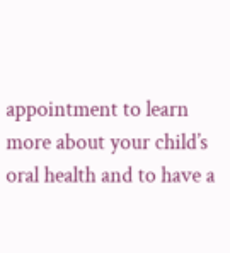appointment to learn more about your child’s oral health and to have a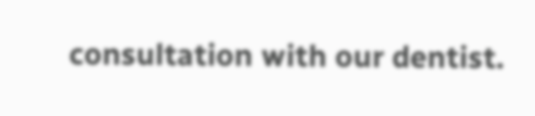consultation with our dentist.